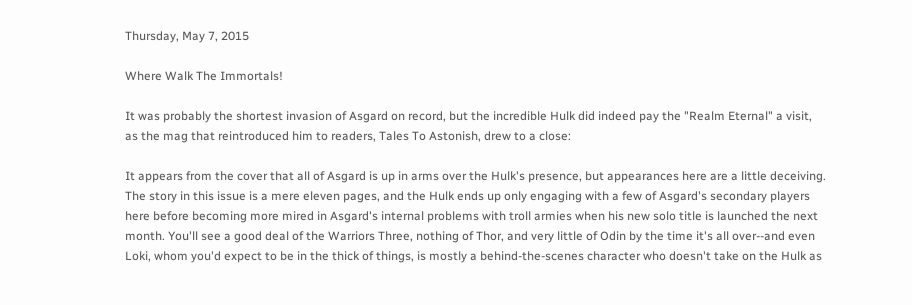Thursday, May 7, 2015

Where Walk The Immortals!

It was probably the shortest invasion of Asgard on record, but the incredible Hulk did indeed pay the "Realm Eternal" a visit, as the mag that reintroduced him to readers, Tales To Astonish, drew to a close:

It appears from the cover that all of Asgard is up in arms over the Hulk's presence, but appearances here are a little deceiving. The story in this issue is a mere eleven pages, and the Hulk ends up only engaging with a few of Asgard's secondary players here before becoming more mired in Asgard's internal problems with troll armies when his new solo title is launched the next month. You'll see a good deal of the Warriors Three, nothing of Thor, and very little of Odin by the time it's all over--and even Loki, whom you'd expect to be in the thick of things, is mostly a behind-the-scenes character who doesn't take on the Hulk as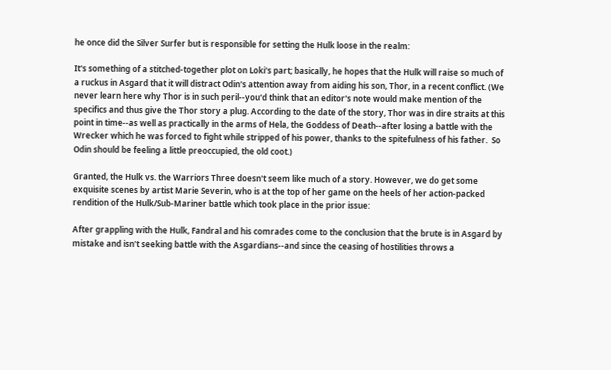he once did the Silver Surfer but is responsible for setting the Hulk loose in the realm:

It's something of a stitched-together plot on Loki's part; basically, he hopes that the Hulk will raise so much of a ruckus in Asgard that it will distract Odin's attention away from aiding his son, Thor, in a recent conflict. (We never learn here why Thor is in such peril--you'd think that an editor's note would make mention of the specifics and thus give the Thor story a plug. According to the date of the story, Thor was in dire straits at this point in time--as well as practically in the arms of Hela, the Goddess of Death--after losing a battle with the Wrecker which he was forced to fight while stripped of his power, thanks to the spitefulness of his father.  So Odin should be feeling a little preoccupied, the old coot.)

Granted, the Hulk vs. the Warriors Three doesn't seem like much of a story. However, we do get some exquisite scenes by artist Marie Severin, who is at the top of her game on the heels of her action-packed rendition of the Hulk/Sub-Mariner battle which took place in the prior issue:

After grappling with the Hulk, Fandral and his comrades come to the conclusion that the brute is in Asgard by mistake and isn't seeking battle with the Asgardians--and since the ceasing of hostilities throws a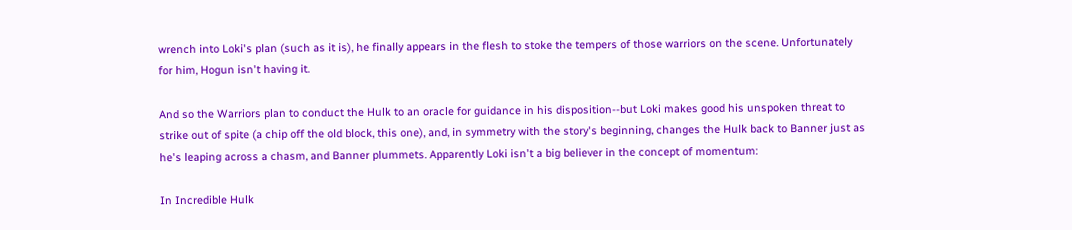wrench into Loki's plan (such as it is), he finally appears in the flesh to stoke the tempers of those warriors on the scene. Unfortunately for him, Hogun isn't having it.

And so the Warriors plan to conduct the Hulk to an oracle for guidance in his disposition--but Loki makes good his unspoken threat to strike out of spite (a chip off the old block, this one), and, in symmetry with the story's beginning, changes the Hulk back to Banner just as he's leaping across a chasm, and Banner plummets. Apparently Loki isn't a big believer in the concept of momentum:

In Incredible Hulk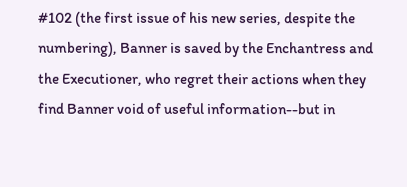#102 (the first issue of his new series, despite the numbering), Banner is saved by the Enchantress and the Executioner, who regret their actions when they find Banner void of useful information--but in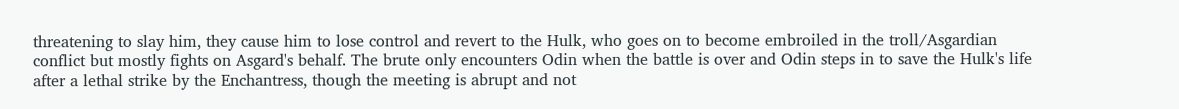threatening to slay him, they cause him to lose control and revert to the Hulk, who goes on to become embroiled in the troll/Asgardian conflict but mostly fights on Asgard's behalf. The brute only encounters Odin when the battle is over and Odin steps in to save the Hulk's life after a lethal strike by the Enchantress, though the meeting is abrupt and not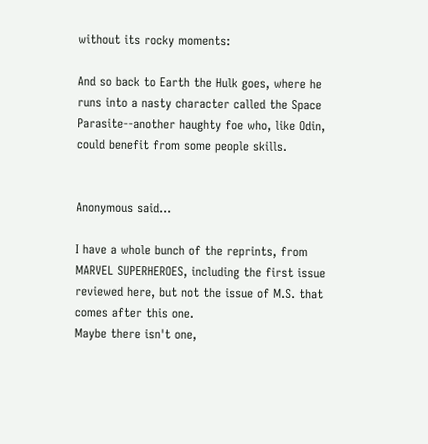without its rocky moments:

And so back to Earth the Hulk goes, where he runs into a nasty character called the Space Parasite--another haughty foe who, like Odin, could benefit from some people skills.


Anonymous said...

I have a whole bunch of the reprints, from MARVEL SUPERHEROES, including the first issue reviewed here, but not the issue of M.S. that comes after this one.
Maybe there isn't one,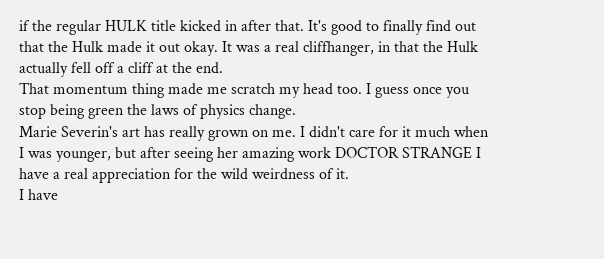if the regular HULK title kicked in after that. It's good to finally find out that the Hulk made it out okay. It was a real cliffhanger, in that the Hulk actually fell off a cliff at the end.
That momentum thing made me scratch my head too. I guess once you stop being green the laws of physics change.
Marie Severin's art has really grown on me. I didn't care for it much when I was younger, but after seeing her amazing work DOCTOR STRANGE I have a real appreciation for the wild weirdness of it.
I have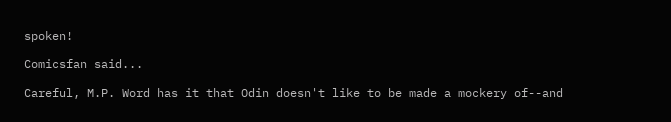spoken!

Comicsfan said...

Careful, M.P. Word has it that Odin doesn't like to be made a mockery of--and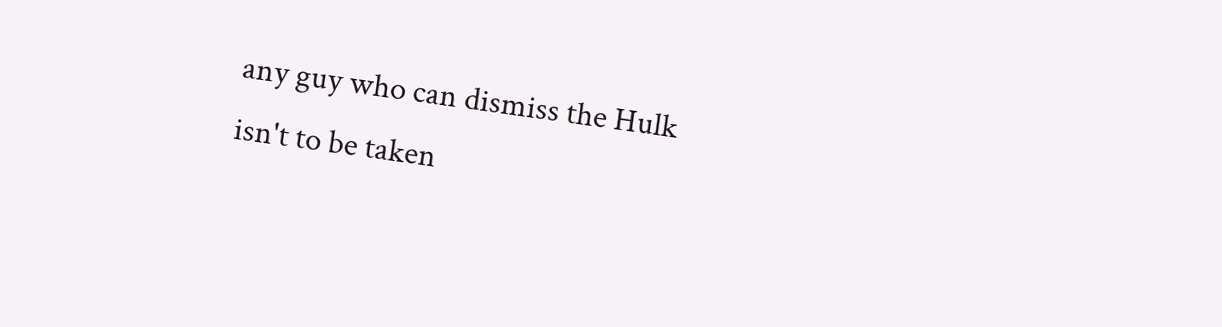any guy who can dismiss the Hulk isn't to be taken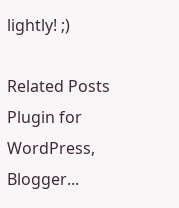lightly! ;)

Related Posts Plugin for WordPress, Blogger...